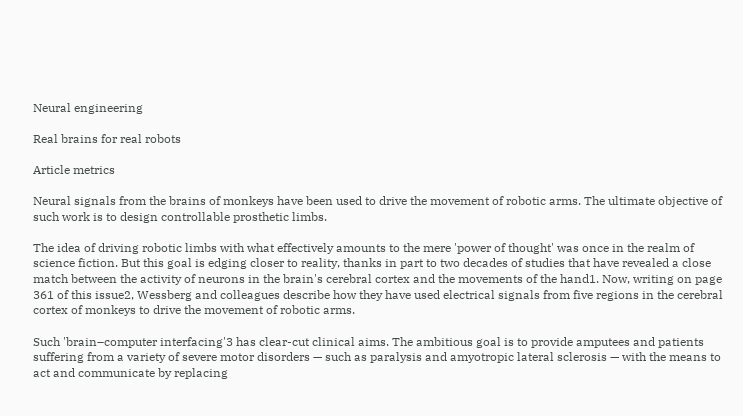Neural engineering

Real brains for real robots

Article metrics

Neural signals from the brains of monkeys have been used to drive the movement of robotic arms. The ultimate objective of such work is to design controllable prosthetic limbs.

The idea of driving robotic limbs with what effectively amounts to the mere 'power of thought' was once in the realm of science fiction. But this goal is edging closer to reality, thanks in part to two decades of studies that have revealed a close match between the activity of neurons in the brain's cerebral cortex and the movements of the hand1. Now, writing on page 361 of this issue2, Wessberg and colleagues describe how they have used electrical signals from five regions in the cerebral cortex of monkeys to drive the movement of robotic arms.

Such 'brain–computer interfacing'3 has clear-cut clinical aims. The ambitious goal is to provide amputees and patients suffering from a variety of severe motor disorders — such as paralysis and amyotropic lateral sclerosis — with the means to act and communicate by replacing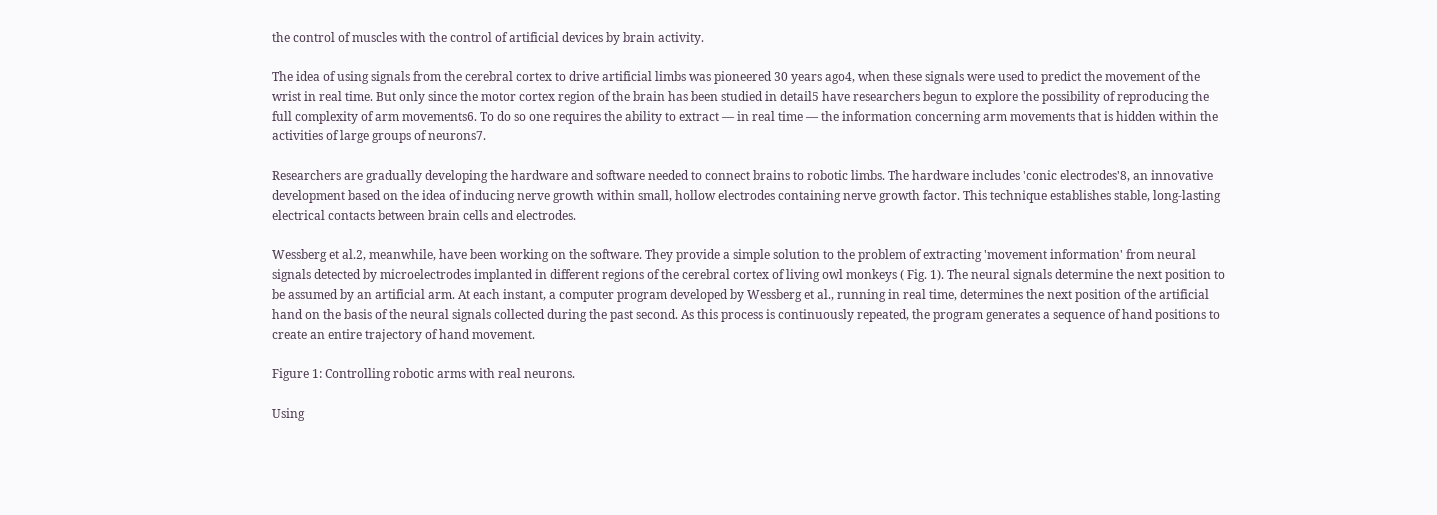the control of muscles with the control of artificial devices by brain activity.

The idea of using signals from the cerebral cortex to drive artificial limbs was pioneered 30 years ago4, when these signals were used to predict the movement of the wrist in real time. But only since the motor cortex region of the brain has been studied in detail5 have researchers begun to explore the possibility of reproducing the full complexity of arm movements6. To do so one requires the ability to extract — in real time — the information concerning arm movements that is hidden within the activities of large groups of neurons7.

Researchers are gradually developing the hardware and software needed to connect brains to robotic limbs. The hardware includes 'conic electrodes'8, an innovative development based on the idea of inducing nerve growth within small, hollow electrodes containing nerve growth factor. This technique establishes stable, long-lasting electrical contacts between brain cells and electrodes.

Wessberg et al.2, meanwhile, have been working on the software. They provide a simple solution to the problem of extracting 'movement information' from neural signals detected by microelectrodes implanted in different regions of the cerebral cortex of living owl monkeys ( Fig. 1). The neural signals determine the next position to be assumed by an artificial arm. At each instant, a computer program developed by Wessberg et al., running in real time, determines the next position of the artificial hand on the basis of the neural signals collected during the past second. As this process is continuously repeated, the program generates a sequence of hand positions to create an entire trajectory of hand movement.

Figure 1: Controlling robotic arms with real neurons.

Using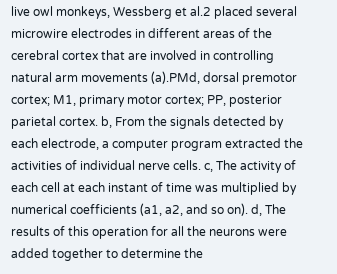live owl monkeys, Wessberg et al.2 placed several microwire electrodes in different areas of the cerebral cortex that are involved in controlling natural arm movements (a).PMd, dorsal premotor cortex; M1, primary motor cortex; PP, posterior parietal cortex. b, From the signals detected by each electrode, a computer program extracted the activities of individual nerve cells. c, The activity of each cell at each instant of time was multiplied by numerical coefficients (a1, a2, and so on). d, The results of this operation for all the neurons were added together to determine the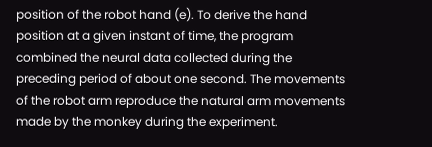position of the robot hand (e). To derive the hand position at a given instant of time, the program combined the neural data collected during the preceding period of about one second. The movements of the robot arm reproduce the natural arm movements made by the monkey during the experiment.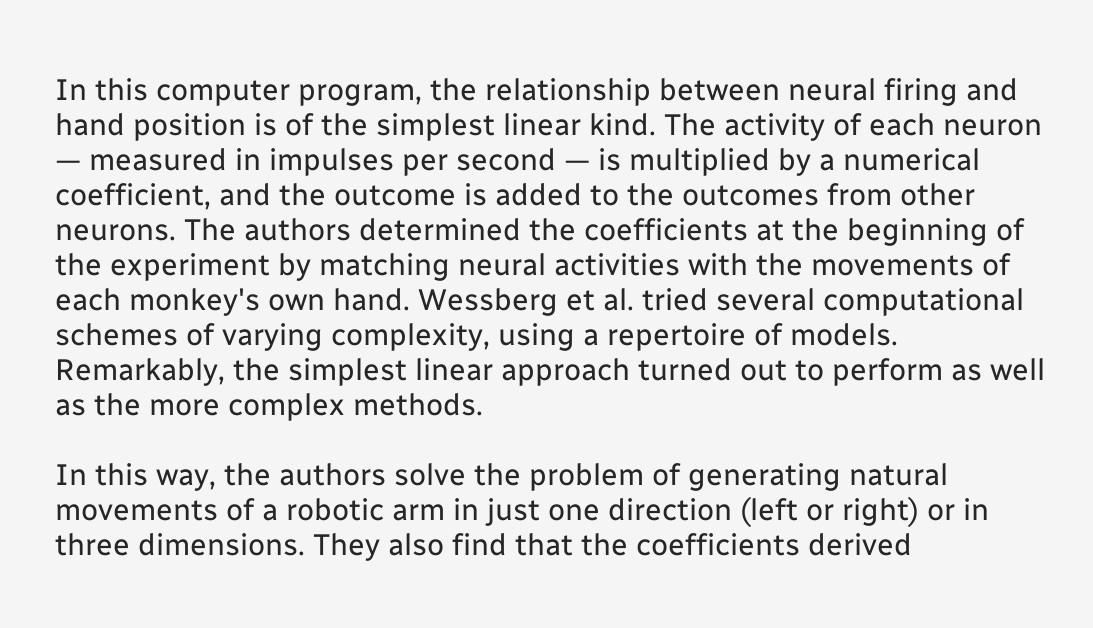In this computer program, the relationship between neural firing and hand position is of the simplest linear kind. The activity of each neuron — measured in impulses per second — is multiplied by a numerical coefficient, and the outcome is added to the outcomes from other neurons. The authors determined the coefficients at the beginning of the experiment by matching neural activities with the movements of each monkey's own hand. Wessberg et al. tried several computational schemes of varying complexity, using a repertoire of models. Remarkably, the simplest linear approach turned out to perform as well as the more complex methods.

In this way, the authors solve the problem of generating natural movements of a robotic arm in just one direction (left or right) or in three dimensions. They also find that the coefficients derived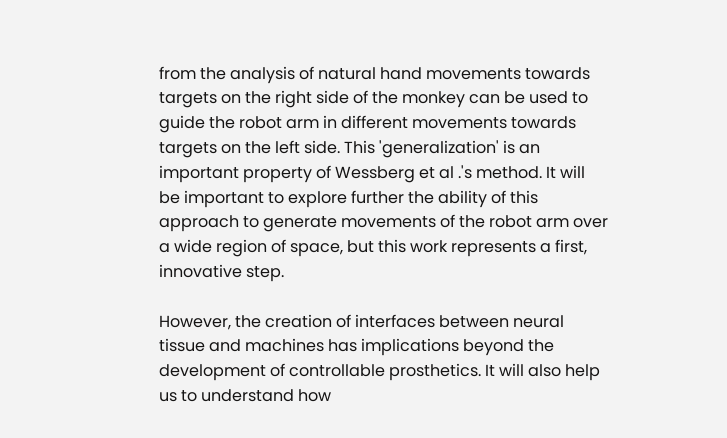from the analysis of natural hand movements towards targets on the right side of the monkey can be used to guide the robot arm in different movements towards targets on the left side. This 'generalization' is an important property of Wessberg et al .'s method. It will be important to explore further the ability of this approach to generate movements of the robot arm over a wide region of space, but this work represents a first, innovative step.

However, the creation of interfaces between neural tissue and machines has implications beyond the development of controllable prosthetics. It will also help us to understand how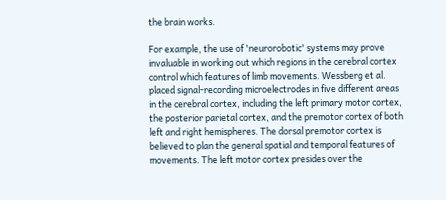the brain works.

For example, the use of 'neurorobotic' systems may prove invaluable in working out which regions in the cerebral cortex control which features of limb movements. Wessberg et al. placed signal-recording microelectrodes in five different areas in the cerebral cortex, including the left primary motor cortex, the posterior parietal cortex, and the premotor cortex of both left and right hemispheres. The dorsal premotor cortex is believed to plan the general spatial and temporal features of movements. The left motor cortex presides over the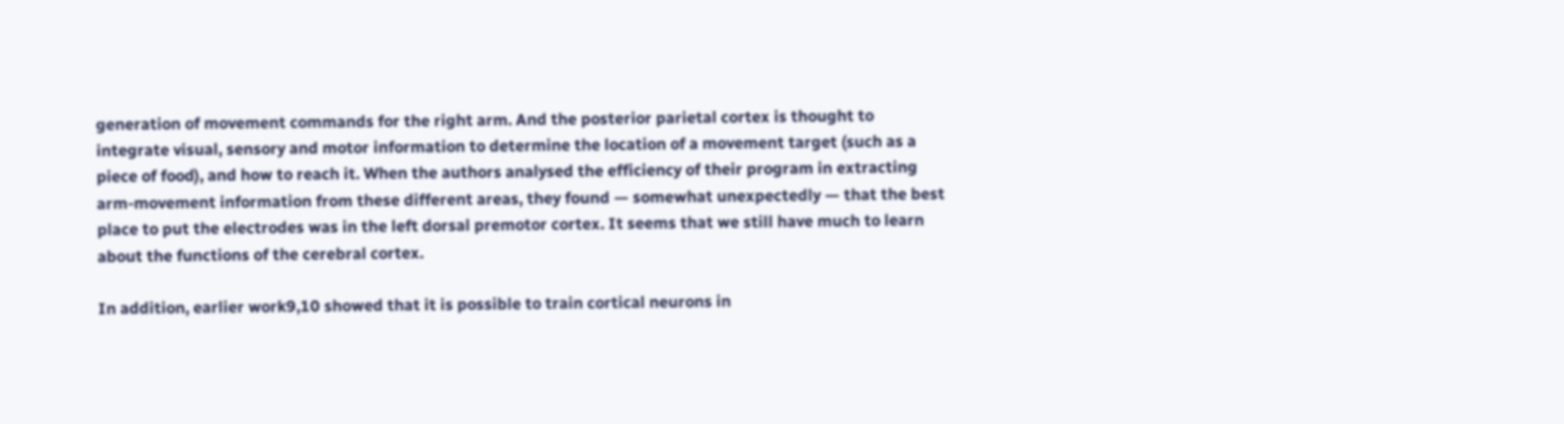generation of movement commands for the right arm. And the posterior parietal cortex is thought to integrate visual, sensory and motor information to determine the location of a movement target (such as a piece of food), and how to reach it. When the authors analysed the efficiency of their program in extracting arm-movement information from these different areas, they found — somewhat unexpectedly — that the best place to put the electrodes was in the left dorsal premotor cortex. It seems that we still have much to learn about the functions of the cerebral cortex.

In addition, earlier work9,10 showed that it is possible to train cortical neurons in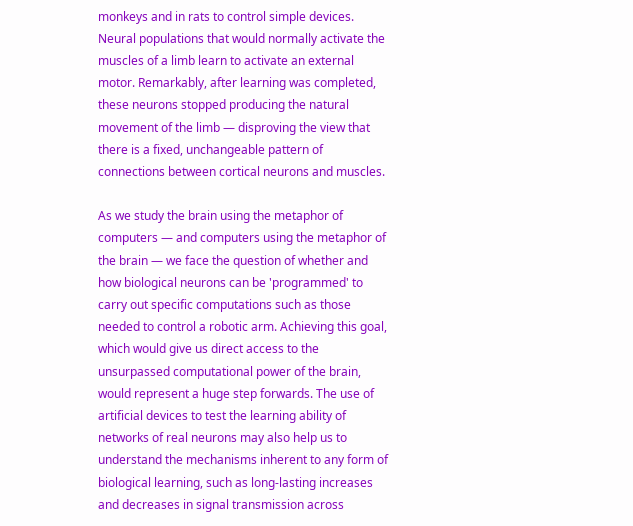monkeys and in rats to control simple devices. Neural populations that would normally activate the muscles of a limb learn to activate an external motor. Remarkably, after learning was completed, these neurons stopped producing the natural movement of the limb — disproving the view that there is a fixed, unchangeable pattern of connections between cortical neurons and muscles.

As we study the brain using the metaphor of computers — and computers using the metaphor of the brain — we face the question of whether and how biological neurons can be 'programmed' to carry out specific computations such as those needed to control a robotic arm. Achieving this goal, which would give us direct access to the unsurpassed computational power of the brain, would represent a huge step forwards. The use of artificial devices to test the learning ability of networks of real neurons may also help us to understand the mechanisms inherent to any form of biological learning, such as long-lasting increases and decreases in signal transmission across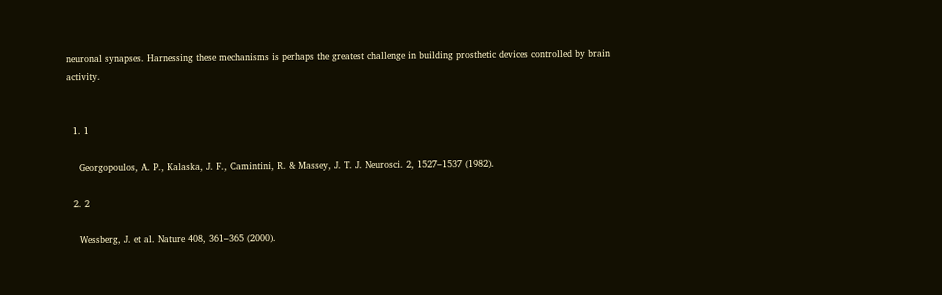neuronal synapses. Harnessing these mechanisms is perhaps the greatest challenge in building prosthetic devices controlled by brain activity.


  1. 1

    Georgopoulos, A. P., Kalaska, J. F., Camintini, R. & Massey, J. T. J. Neurosci. 2, 1527–1537 (1982).

  2. 2

    Wessberg, J. et al. Nature 408, 361–365 (2000).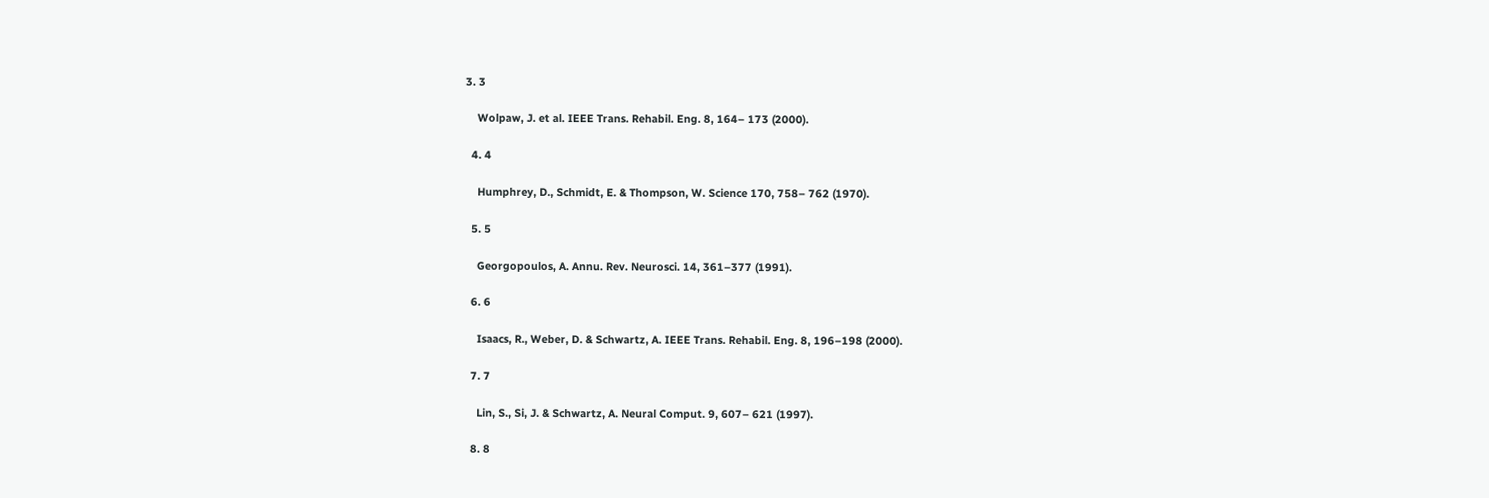3. 3

    Wolpaw, J. et al. IEEE Trans. Rehabil. Eng. 8, 164– 173 (2000).

  4. 4

    Humphrey, D., Schmidt, E. & Thompson, W. Science 170, 758– 762 (1970).

  5. 5

    Georgopoulos, A. Annu. Rev. Neurosci. 14, 361–377 (1991).

  6. 6

    Isaacs, R., Weber, D. & Schwartz, A. IEEE Trans. Rehabil. Eng. 8, 196–198 (2000).

  7. 7

    Lin, S., Si, J. & Schwartz, A. Neural Comput. 9, 607– 621 (1997).

  8. 8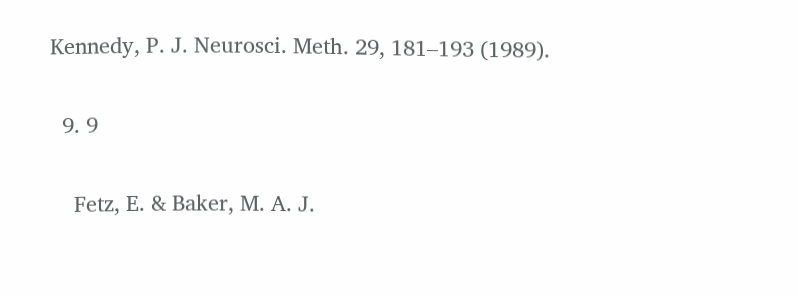Kennedy, P. J. Neurosci. Meth. 29, 181–193 (1989).

  9. 9

    Fetz, E. & Baker, M. A. J.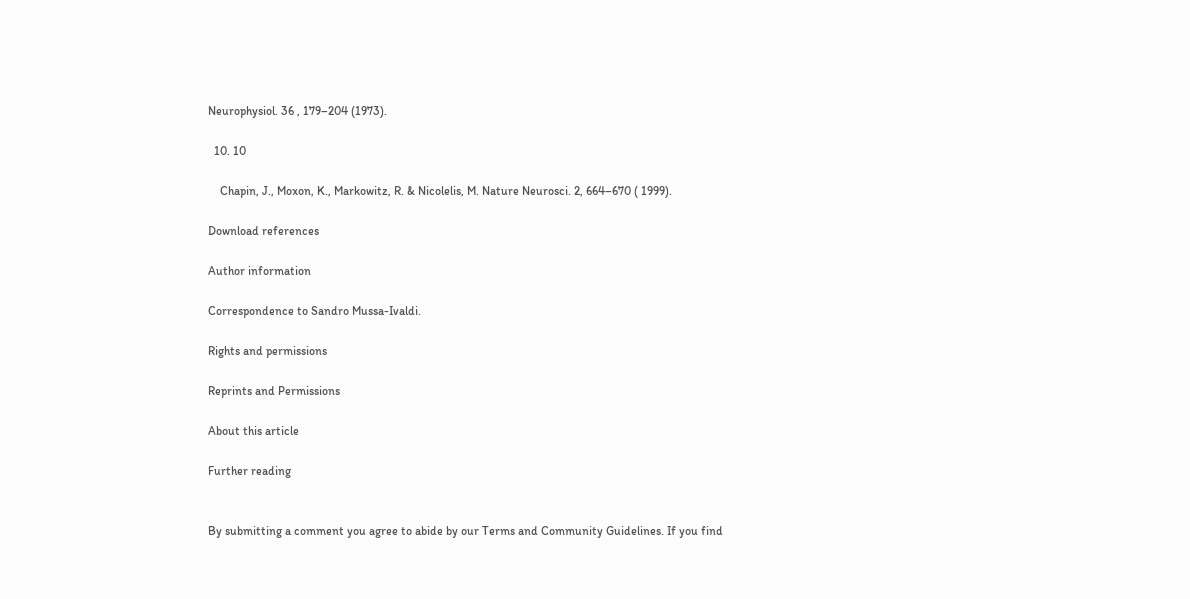Neurophysiol. 36 , 179–204 (1973).

  10. 10

    Chapin, J., Moxon, K., Markowitz, R. & Nicolelis, M. Nature Neurosci. 2, 664–670 ( 1999).

Download references

Author information

Correspondence to Sandro Mussa-Ivaldi.

Rights and permissions

Reprints and Permissions

About this article

Further reading


By submitting a comment you agree to abide by our Terms and Community Guidelines. If you find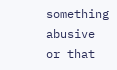something abusive or that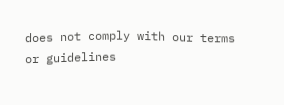does not comply with our terms or guidelines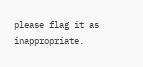please flag it as inappropriate.